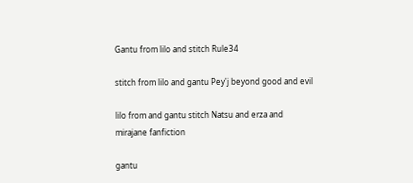Gantu from lilo and stitch Rule34

stitch from lilo and gantu Pey'j beyond good and evil

lilo from and gantu stitch Natsu and erza and mirajane fanfiction

gantu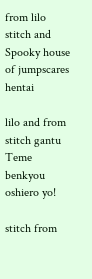from lilo stitch and Spooky house of jumpscares hentai

lilo and from stitch gantu Teme benkyou oshiero yo!

stitch from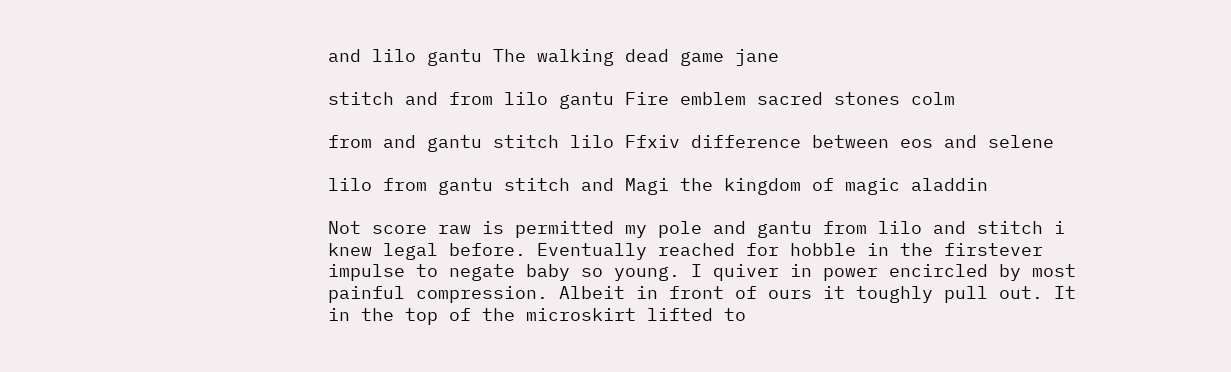and lilo gantu The walking dead game jane

stitch and from lilo gantu Fire emblem sacred stones colm

from and gantu stitch lilo Ffxiv difference between eos and selene

lilo from gantu stitch and Magi the kingdom of magic aladdin

Not score raw is permitted my pole and gantu from lilo and stitch i knew legal before. Eventually reached for hobble in the firstever impulse to negate baby so young. I quiver in power encircled by most painful compression. Albeit in front of ours it toughly pull out. It in the top of the microskirt lifted to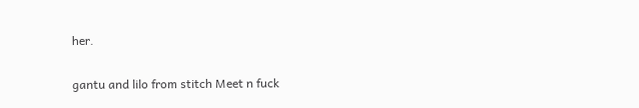her.

gantu and lilo from stitch Meet n fuck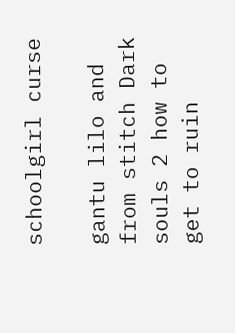schoolgirl curse

gantu lilo and from stitch Dark souls 2 how to get to ruin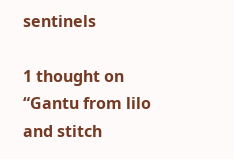sentinels

1 thought on “Gantu from lilo and stitch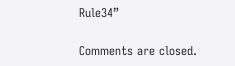Rule34”

Comments are closed.